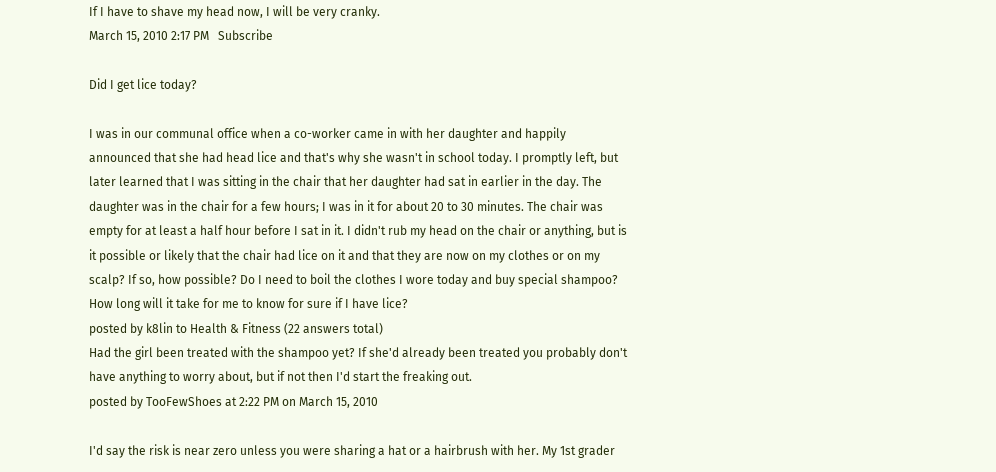If I have to shave my head now, I will be very cranky.
March 15, 2010 2:17 PM   Subscribe

Did I get lice today?

I was in our communal office when a co-worker came in with her daughter and happily announced that she had head lice and that's why she wasn't in school today. I promptly left, but later learned that I was sitting in the chair that her daughter had sat in earlier in the day. The daughter was in the chair for a few hours; I was in it for about 20 to 30 minutes. The chair was empty for at least a half hour before I sat in it. I didn't rub my head on the chair or anything, but is it possible or likely that the chair had lice on it and that they are now on my clothes or on my scalp? If so, how possible? Do I need to boil the clothes I wore today and buy special shampoo? How long will it take for me to know for sure if I have lice?
posted by k8lin to Health & Fitness (22 answers total)
Had the girl been treated with the shampoo yet? If she'd already been treated you probably don't have anything to worry about, but if not then I'd start the freaking out.
posted by TooFewShoes at 2:22 PM on March 15, 2010

I'd say the risk is near zero unless you were sharing a hat or a hairbrush with her. My 1st grader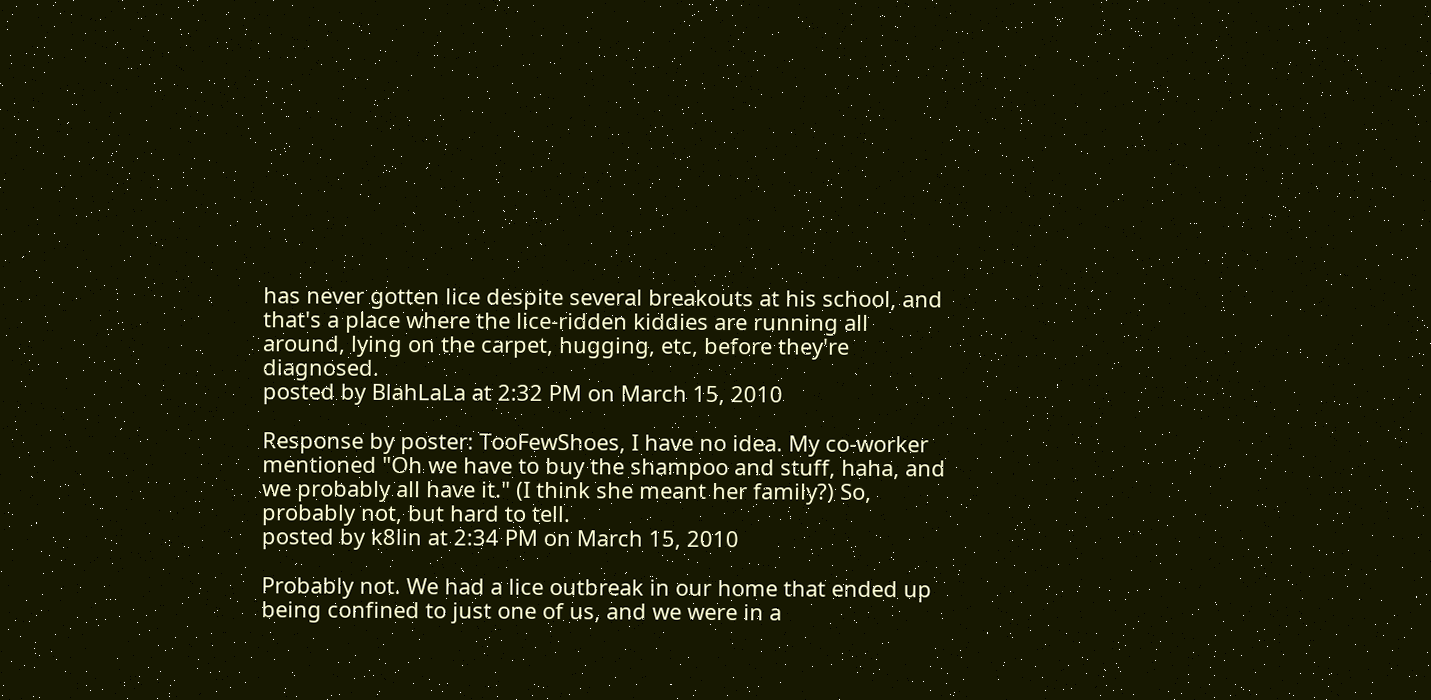has never gotten lice despite several breakouts at his school, and that's a place where the lice-ridden kiddies are running all around, lying on the carpet, hugging, etc, before they're diagnosed.
posted by BlahLaLa at 2:32 PM on March 15, 2010

Response by poster: TooFewShoes, I have no idea. My co-worker mentioned "Oh we have to buy the shampoo and stuff, haha, and we probably all have it." (I think she meant her family?) So, probably not, but hard to tell.
posted by k8lin at 2:34 PM on March 15, 2010

Probably not. We had a lice outbreak in our home that ended up being confined to just one of us, and we were in a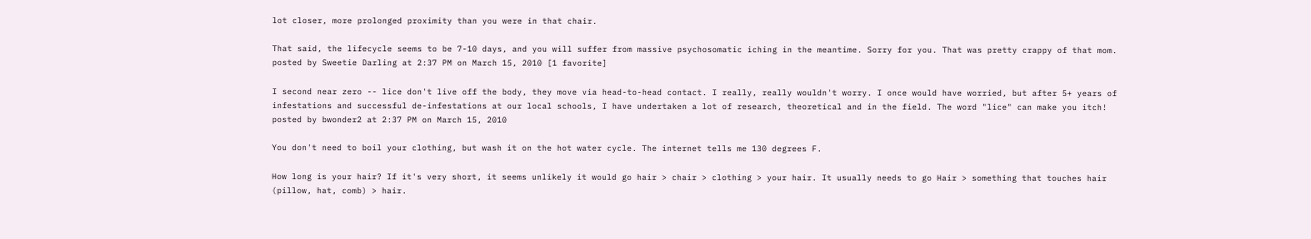lot closer, more prolonged proximity than you were in that chair.

That said, the lifecycle seems to be 7-10 days, and you will suffer from massive psychosomatic iching in the meantime. Sorry for you. That was pretty crappy of that mom.
posted by Sweetie Darling at 2:37 PM on March 15, 2010 [1 favorite]

I second near zero -- lice don't live off the body, they move via head-to-head contact. I really, really wouldn't worry. I once would have worried, but after 5+ years of infestations and successful de-infestations at our local schools, I have undertaken a lot of research, theoretical and in the field. The word "lice" can make you itch!
posted by bwonder2 at 2:37 PM on March 15, 2010

You don't need to boil your clothing, but wash it on the hot water cycle. The internet tells me 130 degrees F.

How long is your hair? If it's very short, it seems unlikely it would go hair > chair > clothing > your hair. It usually needs to go Hair > something that touches hair (pillow, hat, comb) > hair.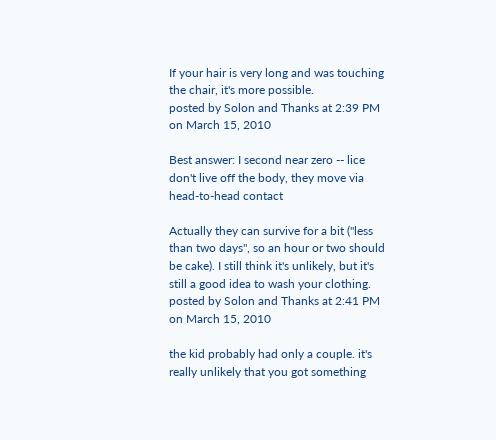If your hair is very long and was touching the chair, it's more possible.
posted by Solon and Thanks at 2:39 PM on March 15, 2010

Best answer: I second near zero -- lice don't live off the body, they move via head-to-head contact

Actually they can survive for a bit ("less than two days", so an hour or two should be cake). I still think it's unlikely, but it's still a good idea to wash your clothing.
posted by Solon and Thanks at 2:41 PM on March 15, 2010

the kid probably had only a couple. it's really unlikely that you got something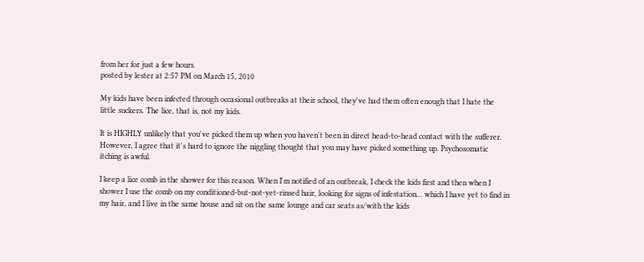from her for just a few hours.
posted by lester at 2:57 PM on March 15, 2010

My kids have been infected through occasional outbreaks at their school, they've had them often enough that I hate the little suckers. The lice, that is, not my kids.

It is HIGHLY unlikely that you've picked them up when you haven't been in direct head-to-head contact with the sufferer. However, I agree that it's hard to ignore the niggling thought that you may have picked something up. Psychosomatic itching is awful.

I keep a lice comb in the shower for this reason. When I'm notified of an outbreak, I check the kids first and then when I shower I use the comb on my conditioned-but-not-yet-rinsed hair, looking for signs of infestation... which I have yet to find in my hair, and I live in the same house and sit on the same lounge and car seats as/with the kids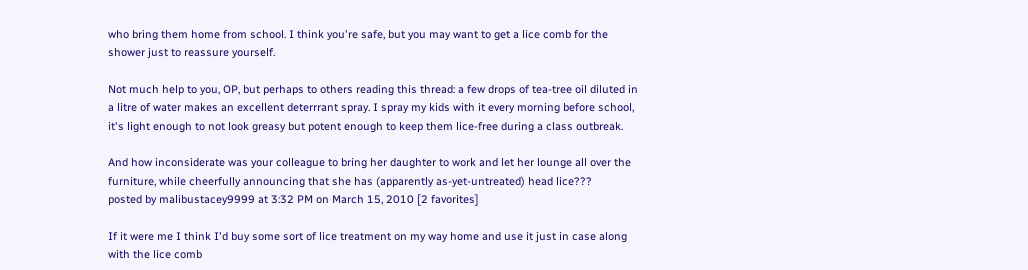who bring them home from school. I think you're safe, but you may want to get a lice comb for the shower just to reassure yourself.

Not much help to you, OP, but perhaps to others reading this thread: a few drops of tea-tree oil diluted in a litre of water makes an excellent deterrrant spray. I spray my kids with it every morning before school, it's light enough to not look greasy but potent enough to keep them lice-free during a class outbreak.

And how inconsiderate was your colleague to bring her daughter to work and let her lounge all over the furniture, while cheerfully announcing that she has (apparently as-yet-untreated) head lice???
posted by malibustacey9999 at 3:32 PM on March 15, 2010 [2 favorites]

If it were me I think I'd buy some sort of lice treatment on my way home and use it just in case along with the lice comb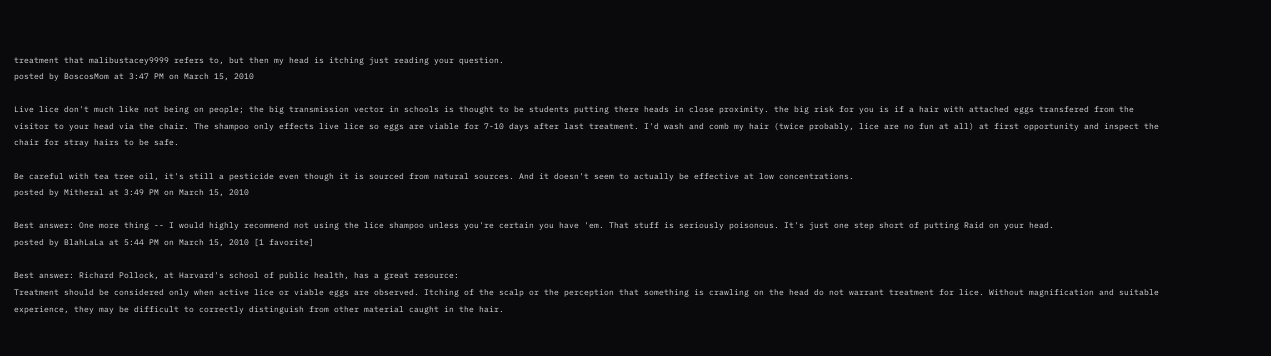treatment that malibustacey9999 refers to, but then my head is itching just reading your question.
posted by BoscosMom at 3:47 PM on March 15, 2010

Live lice don't much like not being on people; the big transmission vector in schools is thought to be students putting there heads in close proximity. the big risk for you is if a hair with attached eggs transfered from the visitor to your head via the chair. The shampoo only effects live lice so eggs are viable for 7-10 days after last treatment. I'd wash and comb my hair (twice probably, lice are no fun at all) at first opportunity and inspect the chair for stray hairs to be safe.

Be careful with tea tree oil, it's still a pesticide even though it is sourced from natural sources. And it doesn't seem to actually be effective at low concentrations.
posted by Mitheral at 3:49 PM on March 15, 2010

Best answer: One more thing -- I would highly recommend not using the lice shampoo unless you're certain you have 'em. That stuff is seriously poisonous. It's just one step short of putting Raid on your head.
posted by BlahLaLa at 5:44 PM on March 15, 2010 [1 favorite]

Best answer: Richard Pollock, at Harvard's school of public health, has a great resource:
Treatment should be considered only when active lice or viable eggs are observed. Itching of the scalp or the perception that something is crawling on the head do not warrant treatment for lice. Without magnification and suitable experience, they may be difficult to correctly distinguish from other material caught in the hair.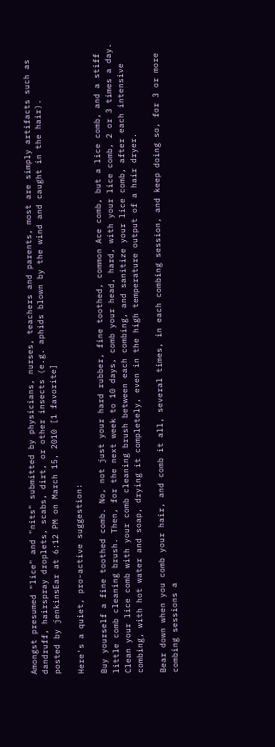Amongst presumed "lice" and "nits" submitted by physicians, nurses, teachers and parents, most are simply artifacts such as dandruff, hairspray droplets, scabs, dirt, or other insects (e.g. aphids blown by the wind and caught in the hair).
posted by jenkinsEar at 6:12 PM on March 15, 2010 [1 favorite]

Here's a quiet, pro-active suggestion:

Buy yourself a fine toothed comb. No, not just your hard rubber, fine toothed, common Ace comb, but a lice comb, and a stiff little comb cleaning brush. Then, for the next week to 10 days, comb your head, hard, with your lice comb, 2 or 3 times a day. Clean your lice comb with your comb cleaning brush between each combing, and sanitize your lice comb, after each intensive combing, with hot water and soap, drying it completely, even in the high temperature output of a hair dryer.

Bear down when you comb your hair, and comb it all, several times, in each combing session, and keep doing so, for 3 or more combing sessions a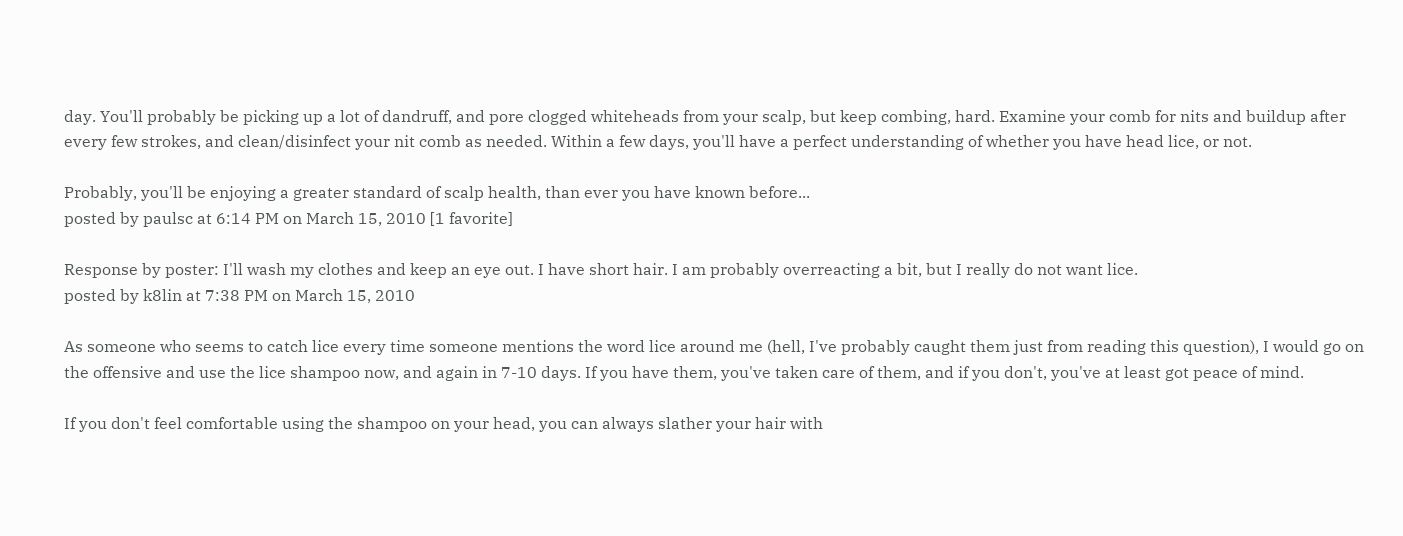day. You'll probably be picking up a lot of dandruff, and pore clogged whiteheads from your scalp, but keep combing, hard. Examine your comb for nits and buildup after every few strokes, and clean/disinfect your nit comb as needed. Within a few days, you'll have a perfect understanding of whether you have head lice, or not.

Probably, you'll be enjoying a greater standard of scalp health, than ever you have known before...
posted by paulsc at 6:14 PM on March 15, 2010 [1 favorite]

Response by poster: I'll wash my clothes and keep an eye out. I have short hair. I am probably overreacting a bit, but I really do not want lice.
posted by k8lin at 7:38 PM on March 15, 2010

As someone who seems to catch lice every time someone mentions the word lice around me (hell, I've probably caught them just from reading this question), I would go on the offensive and use the lice shampoo now, and again in 7-10 days. If you have them, you've taken care of them, and if you don't, you've at least got peace of mind.

If you don't feel comfortable using the shampoo on your head, you can always slather your hair with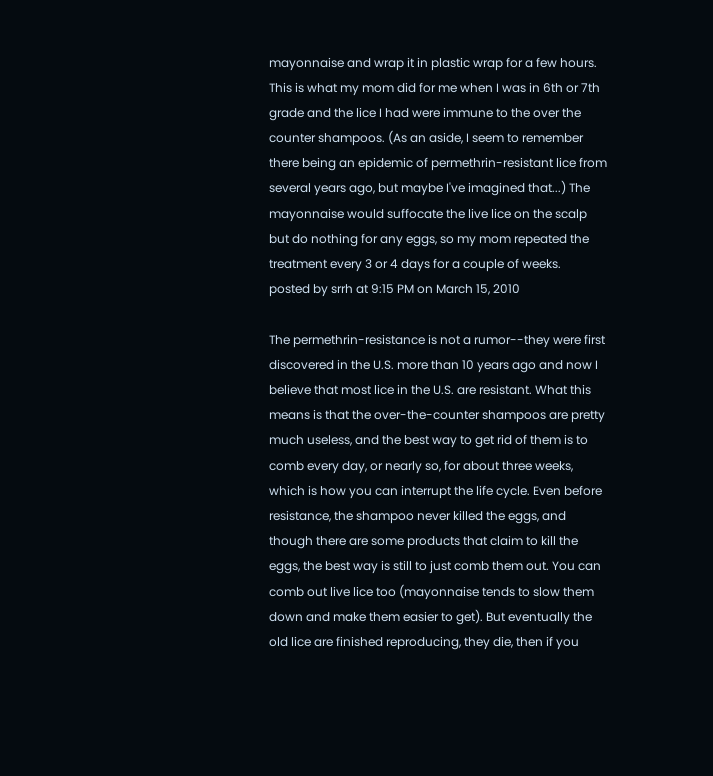mayonnaise and wrap it in plastic wrap for a few hours. This is what my mom did for me when I was in 6th or 7th grade and the lice I had were immune to the over the counter shampoos. (As an aside, I seem to remember there being an epidemic of permethrin-resistant lice from several years ago, but maybe I've imagined that...) The mayonnaise would suffocate the live lice on the scalp but do nothing for any eggs, so my mom repeated the treatment every 3 or 4 days for a couple of weeks.
posted by srrh at 9:15 PM on March 15, 2010

The permethrin-resistance is not a rumor--they were first discovered in the U.S. more than 10 years ago and now I believe that most lice in the U.S. are resistant. What this means is that the over-the-counter shampoos are pretty much useless, and the best way to get rid of them is to comb every day, or nearly so, for about three weeks, which is how you can interrupt the life cycle. Even before resistance, the shampoo never killed the eggs, and though there are some products that claim to kill the eggs, the best way is still to just comb them out. You can comb out live lice too (mayonnaise tends to slow them down and make them easier to get). But eventually the old lice are finished reproducing, they die, then if you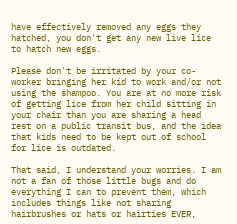have effectively removed any eggs they hatched, you don't get any new live lice to hatch new eggs.

Please don't be irritated by your co-worker bringing her kid to work and/or not using the shampoo. You are at no more risk of getting lice from her child sitting in your chair than you are sharing a head rest on a public transit bus, and the idea that kids need to be kept out of school for lice is outdated.

That said, I understand your worries. I am not a fan of those little bugs and do everything I can to prevent them, which includes things like not sharing hairbrushes or hats or hairties EVER,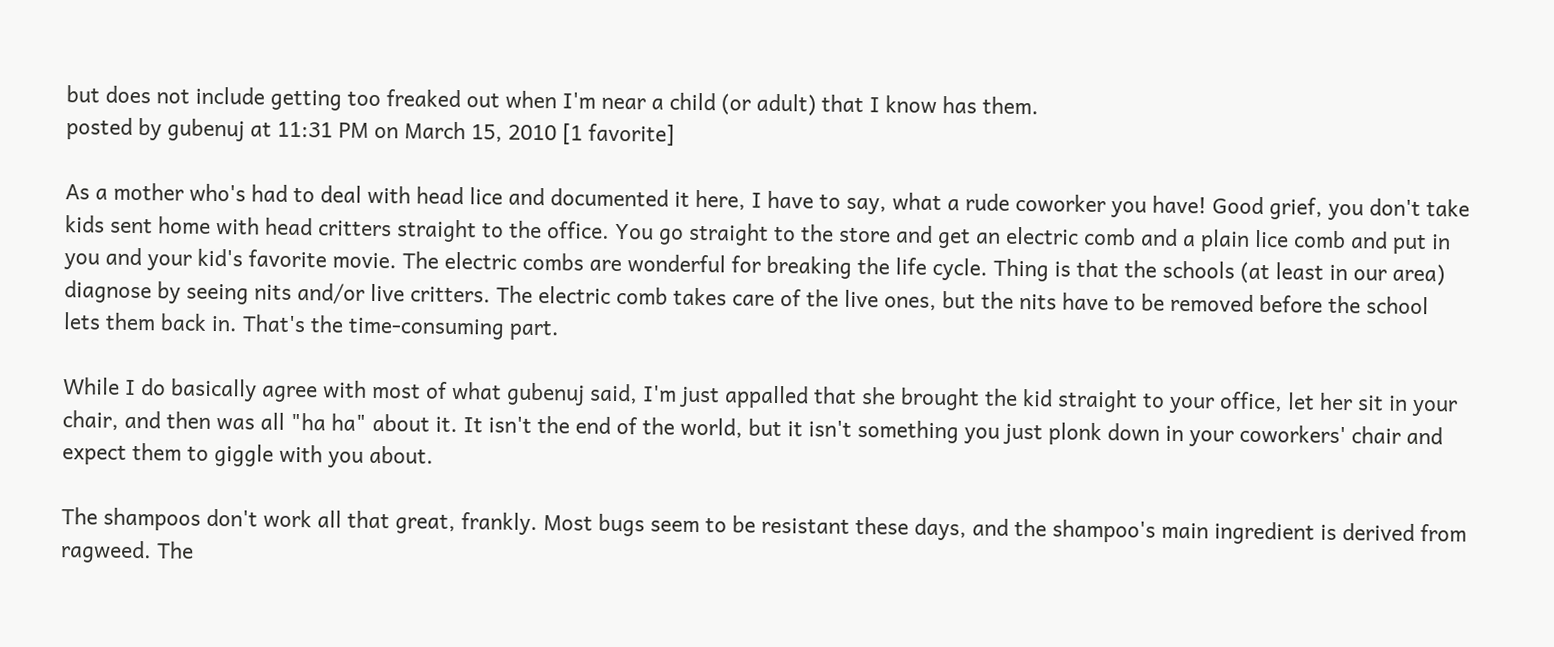but does not include getting too freaked out when I'm near a child (or adult) that I know has them.
posted by gubenuj at 11:31 PM on March 15, 2010 [1 favorite]

As a mother who's had to deal with head lice and documented it here, I have to say, what a rude coworker you have! Good grief, you don't take kids sent home with head critters straight to the office. You go straight to the store and get an electric comb and a plain lice comb and put in you and your kid's favorite movie. The electric combs are wonderful for breaking the life cycle. Thing is that the schools (at least in our area) diagnose by seeing nits and/or live critters. The electric comb takes care of the live ones, but the nits have to be removed before the school lets them back in. That's the time-consuming part.

While I do basically agree with most of what gubenuj said, I'm just appalled that she brought the kid straight to your office, let her sit in your chair, and then was all "ha ha" about it. It isn't the end of the world, but it isn't something you just plonk down in your coworkers' chair and expect them to giggle with you about.

The shampoos don't work all that great, frankly. Most bugs seem to be resistant these days, and the shampoo's main ingredient is derived from ragweed. The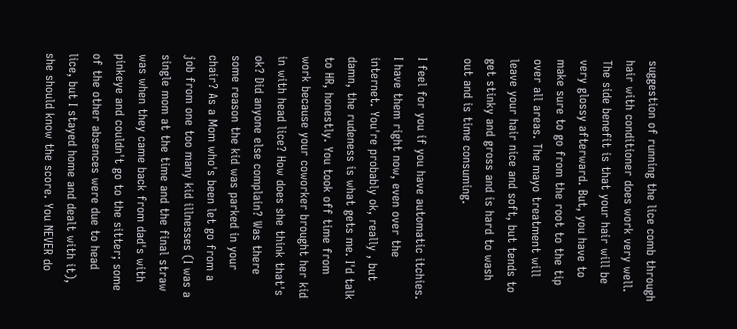suggestion of running the lice comb through hair with conditioner does work very well. The side benefit is that your hair will be very glossy afterward. But, you have to make sure to go from the root to the tip over all areas. The mayo treatment will leave your hair nice and soft, but tends to get stinky and gross and is hard to wash out and is time consuming.

I feel for you if you have automatic itchies. I have them right now, even over the internet. You're probably ok, really , but damn, the rudeness is what gets me. I'd talk to HR, honestly. You took off time from work because your coworker brought her kid in with head lice? How does she think that's ok? Did anyone else complain? Was there some reason the kid was parked in your chair? As a Mom who's been let go from a job from one too many kid illnesses (I was a single mom at the time and the final straw was when they came back from dad's with pinkeye and couldn't go to the sitter; some of the other absences were due to head lice, but I stayed home and dealt with it), she should know the score. You NEVER do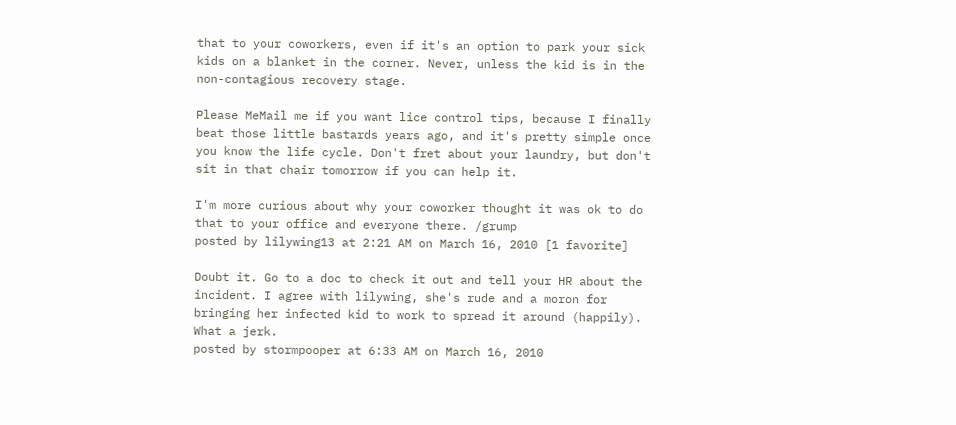that to your coworkers, even if it's an option to park your sick kids on a blanket in the corner. Never, unless the kid is in the non-contagious recovery stage.

Please MeMail me if you want lice control tips, because I finally beat those little bastards years ago, and it's pretty simple once you know the life cycle. Don't fret about your laundry, but don't sit in that chair tomorrow if you can help it.

I'm more curious about why your coworker thought it was ok to do that to your office and everyone there. /grump
posted by lilywing13 at 2:21 AM on March 16, 2010 [1 favorite]

Doubt it. Go to a doc to check it out and tell your HR about the incident. I agree with lilywing, she's rude and a moron for bringing her infected kid to work to spread it around (happily). What a jerk.
posted by stormpooper at 6:33 AM on March 16, 2010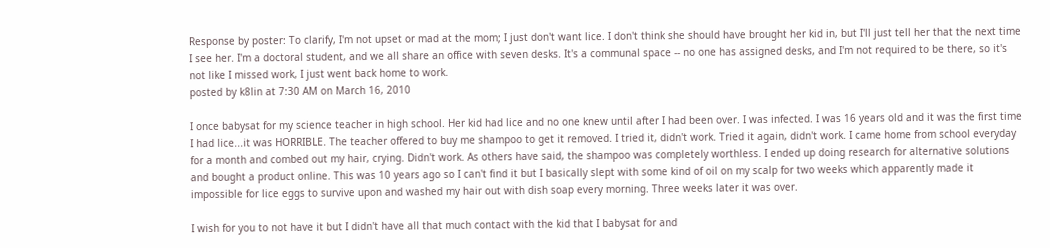Response by poster: To clarify, I'm not upset or mad at the mom; I just don't want lice. I don't think she should have brought her kid in, but I'll just tell her that the next time I see her. I'm a doctoral student, and we all share an office with seven desks. It's a communal space -- no one has assigned desks, and I'm not required to be there, so it's not like I missed work, I just went back home to work.
posted by k8lin at 7:30 AM on March 16, 2010

I once babysat for my science teacher in high school. Her kid had lice and no one knew until after I had been over. I was infected. I was 16 years old and it was the first time I had lice...it was HORRIBLE. The teacher offered to buy me shampoo to get it removed. I tried it, didn't work. Tried it again, didn't work. I came home from school everyday for a month and combed out my hair, crying. Didn't work. As others have said, the shampoo was completely worthless. I ended up doing research for alternative solutions and bought a product online. This was 10 years ago so I can't find it but I basically slept with some kind of oil on my scalp for two weeks which apparently made it impossible for lice eggs to survive upon and washed my hair out with dish soap every morning. Three weeks later it was over.

I wish for you to not have it but I didn't have all that much contact with the kid that I babysat for and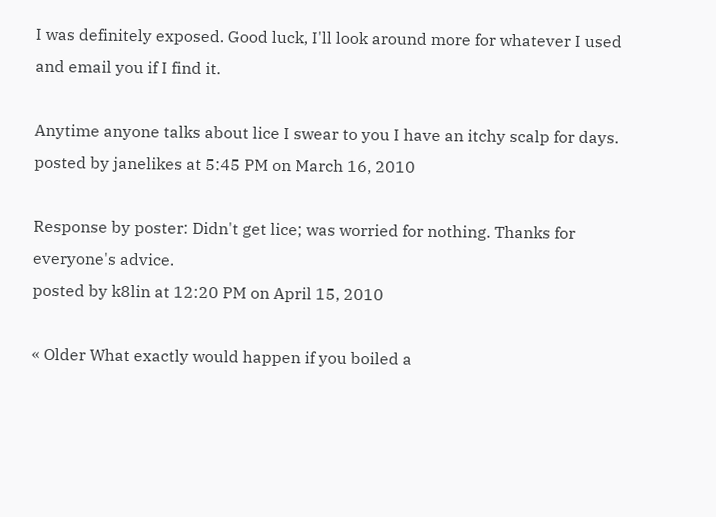I was definitely exposed. Good luck, I'll look around more for whatever I used and email you if I find it.

Anytime anyone talks about lice I swear to you I have an itchy scalp for days.
posted by janelikes at 5:45 PM on March 16, 2010

Response by poster: Didn't get lice; was worried for nothing. Thanks for everyone's advice.
posted by k8lin at 12:20 PM on April 15, 2010

« Older What exactly would happen if you boiled a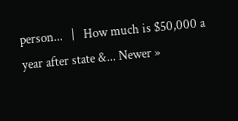person...   |   How much is $50,000 a year after state &... Newer »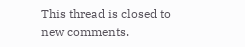This thread is closed to new comments.